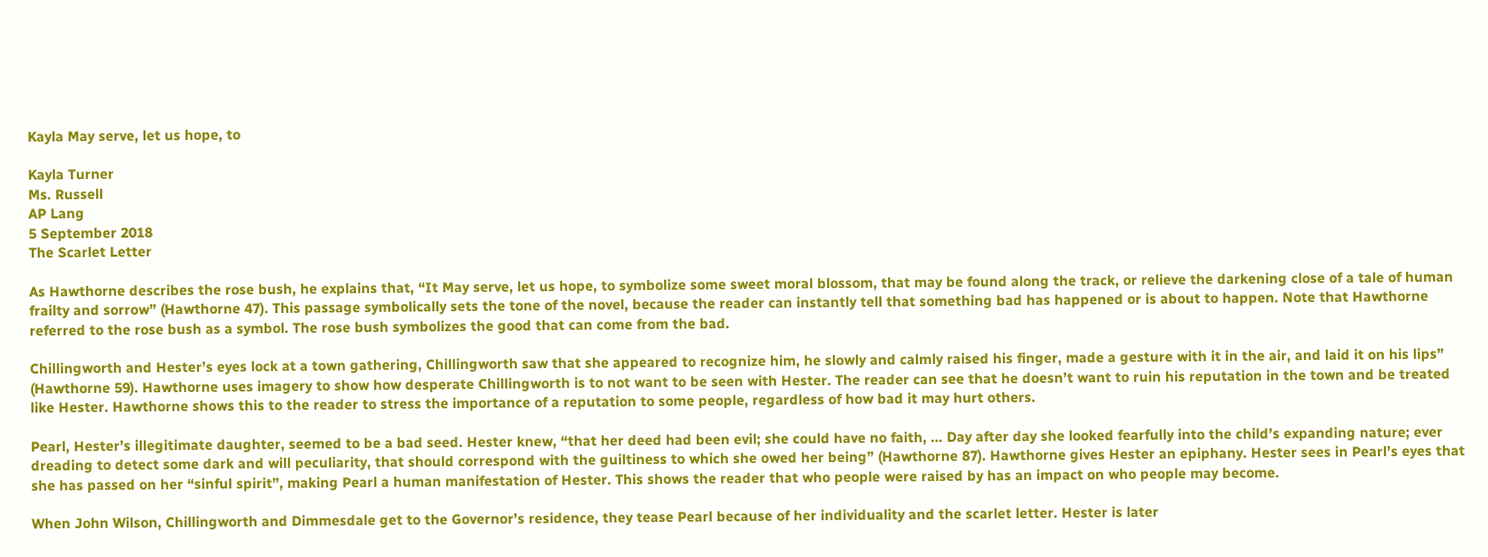Kayla May serve, let us hope, to

Kayla Turner
Ms. Russell
AP Lang
5 September 2018
The Scarlet Letter

As Hawthorne describes the rose bush, he explains that, “It May serve, let us hope, to symbolize some sweet moral blossom, that may be found along the track, or relieve the darkening close of a tale of human frailty and sorrow” (Hawthorne 47). This passage symbolically sets the tone of the novel, because the reader can instantly tell that something bad has happened or is about to happen. Note that Hawthorne referred to the rose bush as a symbol. The rose bush symbolizes the good that can come from the bad.

Chillingworth and Hester’s eyes lock at a town gathering, Chillingworth saw that she appeared to recognize him, he slowly and calmly raised his finger, made a gesture with it in the air, and laid it on his lips” (Hawthorne 59). Hawthorne uses imagery to show how desperate Chillingworth is to not want to be seen with Hester. The reader can see that he doesn’t want to ruin his reputation in the town and be treated like Hester. Hawthorne shows this to the reader to stress the importance of a reputation to some people, regardless of how bad it may hurt others.

Pearl, Hester’s illegitimate daughter, seemed to be a bad seed. Hester knew, “that her deed had been evil; she could have no faith, … Day after day she looked fearfully into the child’s expanding nature; ever dreading to detect some dark and will peculiarity, that should correspond with the guiltiness to which she owed her being” (Hawthorne 87). Hawthorne gives Hester an epiphany. Hester sees in Pearl’s eyes that she has passed on her “sinful spirit”, making Pearl a human manifestation of Hester. This shows the reader that who people were raised by has an impact on who people may become.

When John Wilson, Chillingworth and Dimmesdale get to the Governor’s residence, they tease Pearl because of her individuality and the scarlet letter. Hester is later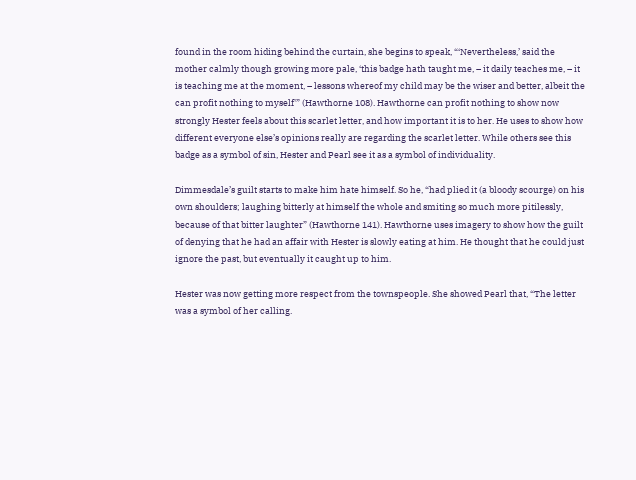found in the room hiding behind the curtain, she begins to speak, “‘Nevertheless,’ said the mother calmly though growing more pale, ‘this badge hath taught me, – it daily teaches me, – it is teaching me at the moment, – lessons whereof my child may be the wiser and better, albeit the can profit nothing to myself'” (Hawthorne 108). Hawthorne can profit nothing to show now strongly Hester feels about this scarlet letter, and how important it is to her. He uses to show how different everyone else’s opinions really are regarding the scarlet letter. While others see this badge as a symbol of sin, Hester and Pearl see it as a symbol of individuality.

Dimmesdale’s guilt starts to make him hate himself. So he, “had plied it (a bloody scourge) on his own shoulders; laughing bitterly at himself the whole and smiting so much more pitilessly, because of that bitter laughter” (Hawthorne 141). Hawthorne uses imagery to show how the guilt of denying that he had an affair with Hester is slowly eating at him. He thought that he could just ignore the past, but eventually it caught up to him.

Hester was now getting more respect from the townspeople. She showed Pearl that, “The letter was a symbol of her calling.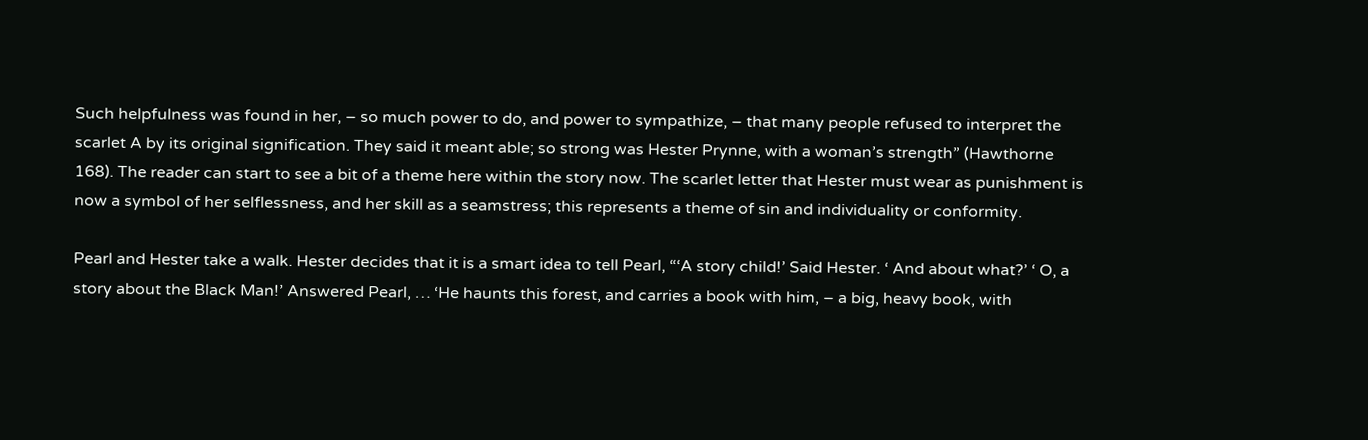Such helpfulness was found in her, – so much power to do, and power to sympathize, – that many people refused to interpret the scarlet A by its original signification. They said it meant able; so strong was Hester Prynne, with a woman’s strength” (Hawthorne 168). The reader can start to see a bit of a theme here within the story now. The scarlet letter that Hester must wear as punishment is now a symbol of her selflessness, and her skill as a seamstress; this represents a theme of sin and individuality or conformity.

Pearl and Hester take a walk. Hester decides that it is a smart idea to tell Pearl, “‘A story child!’ Said Hester. ‘ And about what?’ ‘ O, a story about the Black Man!’ Answered Pearl, … ‘He haunts this forest, and carries a book with him, – a big, heavy book, with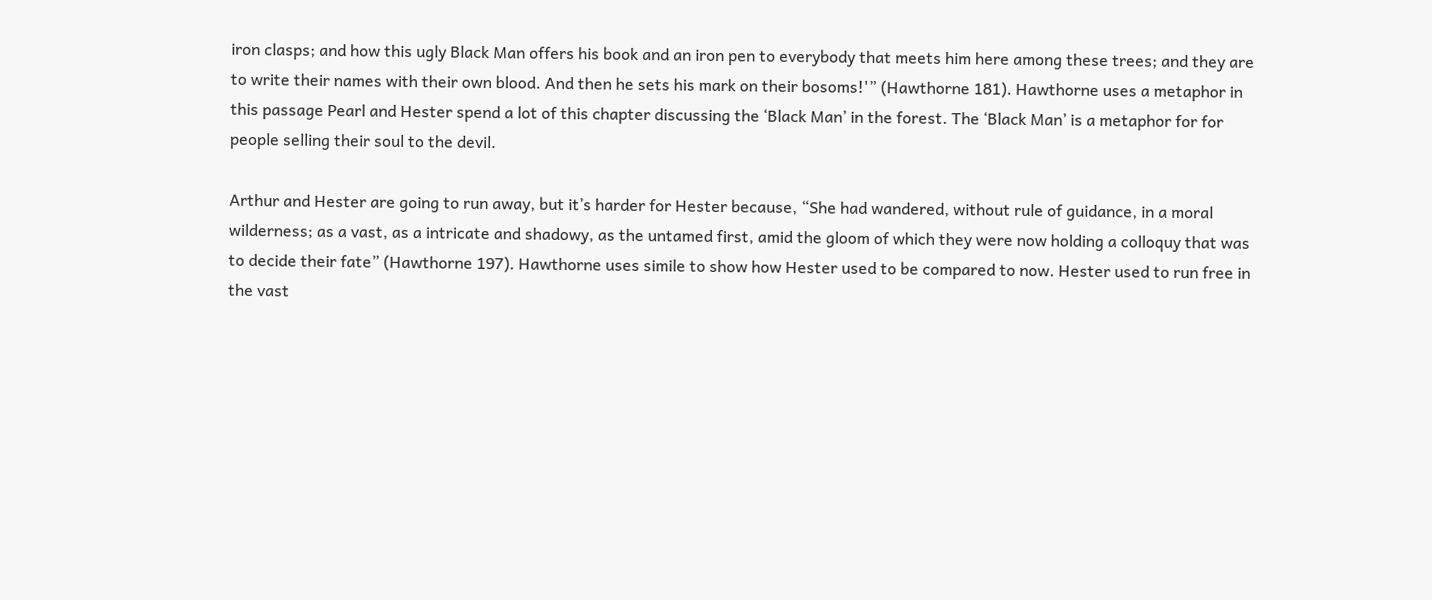iron clasps; and how this ugly Black Man offers his book and an iron pen to everybody that meets him here among these trees; and they are to write their names with their own blood. And then he sets his mark on their bosoms!'” (Hawthorne 181). Hawthorne uses a metaphor in this passage Pearl and Hester spend a lot of this chapter discussing the ‘Black Man’ in the forest. The ‘Black Man’ is a metaphor for for people selling their soul to the devil.

Arthur and Hester are going to run away, but it’s harder for Hester because, “She had wandered, without rule of guidance, in a moral wilderness; as a vast, as a intricate and shadowy, as the untamed first, amid the gloom of which they were now holding a colloquy that was to decide their fate” (Hawthorne 197). Hawthorne uses simile to show how Hester used to be compared to now. Hester used to run free in the vast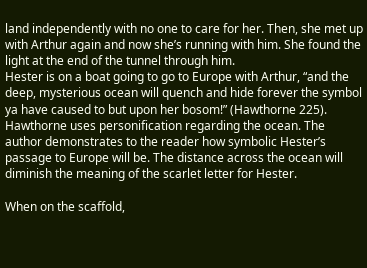land independently with no one to care for her. Then, she met up with Arthur again and now she’s running with him. She found the light at the end of the tunnel through him.
Hester is on a boat going to go to Europe with Arthur, “and the deep, mysterious ocean will quench and hide forever the symbol ya have caused to but upon her bosom!” (Hawthorne 225). Hawthorne uses personification regarding the ocean. The author demonstrates to the reader how symbolic Hester’s passage to Europe will be. The distance across the ocean will diminish the meaning of the scarlet letter for Hester.

When on the scaffold,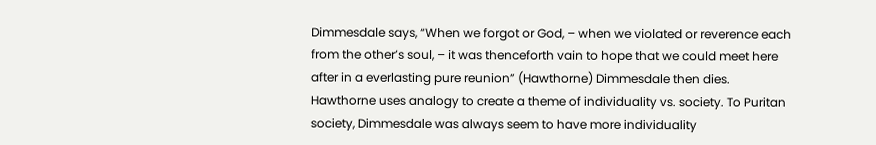Dimmesdale says, “When we forgot or God, – when we violated or reverence each from the other’s soul, – it was thenceforth vain to hope that we could meet here after in a everlasting pure reunion” (Hawthorne) Dimmesdale then dies. Hawthorne uses analogy to create a theme of individuality vs. society. To Puritan society, Dimmesdale was always seem to have more individuality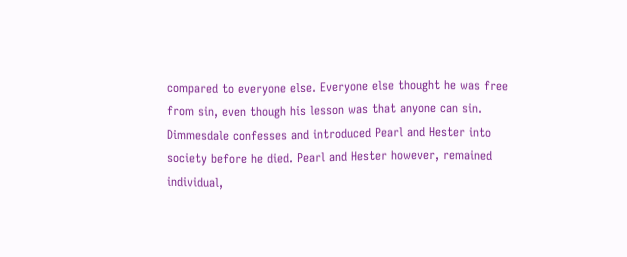compared to everyone else. Everyone else thought he was free from sin, even though his lesson was that anyone can sin. Dimmesdale confesses and introduced Pearl and Hester into society before he died. Pearl and Hester however, remained individual,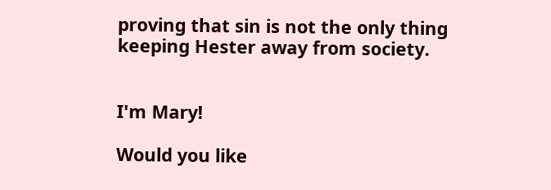proving that sin is not the only thing keeping Hester away from society.


I'm Mary!

Would you like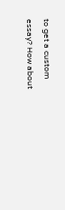to get a custom essay? How about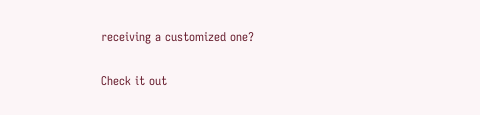receiving a customized one?

Check it out